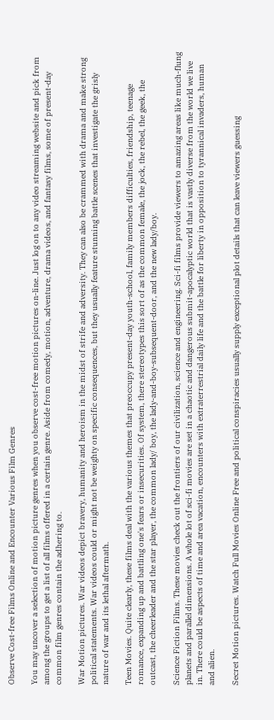Observe Cost-free Films Online and Encounter Various Film Genres

You may uncover a selection of motion picture genres when you observe cost-free motion pictures on-line. Just log on to any video streaming website and pick from among the groups to get a list of all films offered in a certain genre. Aside from comedy, motion, adventure, drama videos, and fantasy films, some of present-day common film genres contain the adhering to.

War Motion pictures. War videos depict bravery, humanity and heroism in the midst of strife and adversity. They can also be crammed with drama and make strong political statements. War videos could or might not be weighty on specific consequences, but they usually feature stunning battle scenes that investigate the grisly nature of war and its lethal aftermath.

Teen Movies. Quite clearly, these films deal with the various themes that preoccupy present-day youth-school, family members difficulties, friendship, teenage romance, expanding up and battling one's fears or insecurities. Of system, there stereotypes this sort of as the common female, the jock, the rebel, the geek, the outcast, the cheerleader and the star player, the common lady/ boy, the lady-and-boy-subsequent-door, and the new lady/boy.

Science Fiction Films. These movies check out the frontiers of our civilization, science and engineering. Sci-fi films provide viewers to amazing areas like much-flung planets and parallel dimensions. A whole lot of sci-fi movies are set in a chaotic and dangerous submit-apocalyptic world that is vastly diverse from the world we live in. There could be aspects of time and area vacation, encounters with extraterrestrial daily life and the battle for liberty in opposition to tyrannical invaders, human and alien.

Secret Motion pictures. Watch Full Movies Online Free and political conspiracies usually supply exceptional plot details that can leave viewers guessing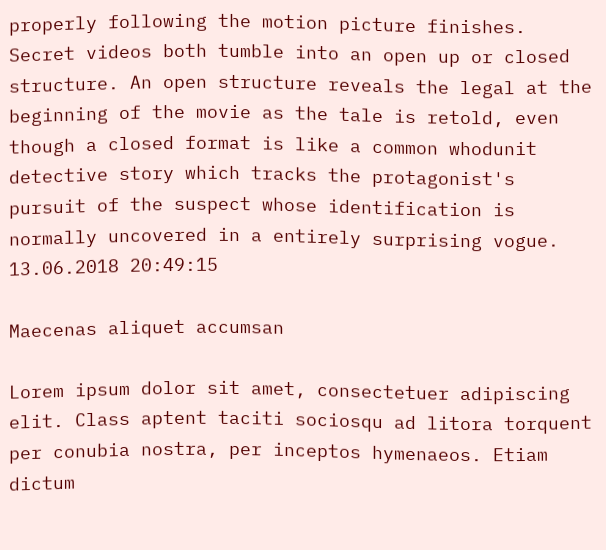properly following the motion picture finishes. Secret videos both tumble into an open up or closed structure. An open structure reveals the legal at the beginning of the movie as the tale is retold, even though a closed format is like a common whodunit detective story which tracks the protagonist's pursuit of the suspect whose identification is normally uncovered in a entirely surprising vogue.
13.06.2018 20:49:15

Maecenas aliquet accumsan

Lorem ipsum dolor sit amet, consectetuer adipiscing elit. Class aptent taciti sociosqu ad litora torquent per conubia nostra, per inceptos hymenaeos. Etiam dictum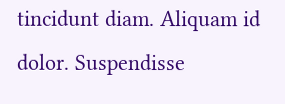tincidunt diam. Aliquam id dolor. Suspendisse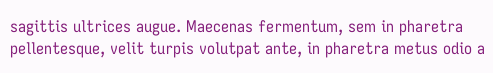sagittis ultrices augue. Maecenas fermentum, sem in pharetra pellentesque, velit turpis volutpat ante, in pharetra metus odio a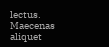lectus. Maecenas aliquet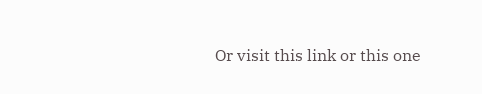Or visit this link or this one